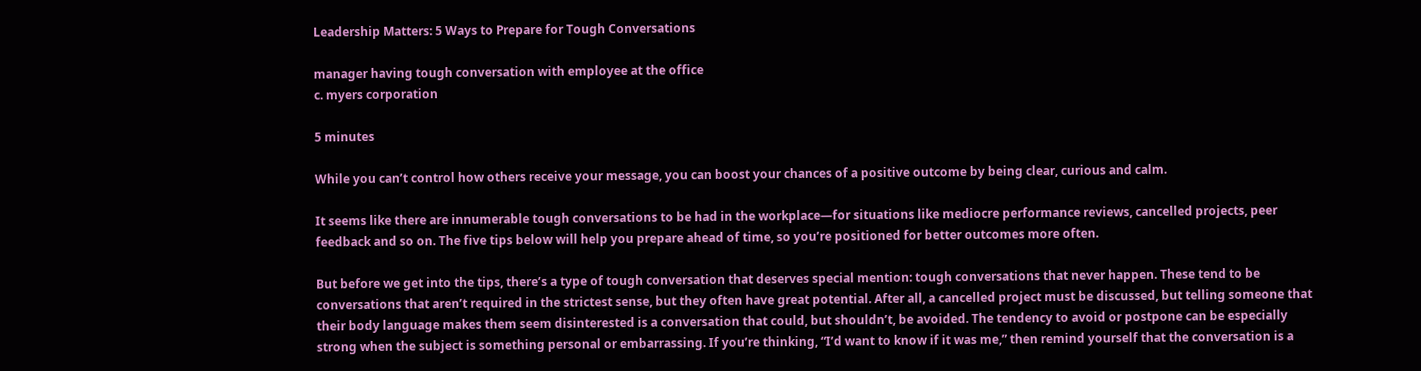Leadership Matters: 5 Ways to Prepare for Tough Conversations

manager having tough conversation with employee at the office
c. myers corporation

5 minutes

While you can’t control how others receive your message, you can boost your chances of a positive outcome by being clear, curious and calm.

It seems like there are innumerable tough conversations to be had in the workplace—for situations like mediocre performance reviews, cancelled projects, peer feedback and so on. The five tips below will help you prepare ahead of time, so you’re positioned for better outcomes more often.

But before we get into the tips, there’s a type of tough conversation that deserves special mention: tough conversations that never happen. These tend to be conversations that aren’t required in the strictest sense, but they often have great potential. After all, a cancelled project must be discussed, but telling someone that their body language makes them seem disinterested is a conversation that could, but shouldn’t, be avoided. The tendency to avoid or postpone can be especially strong when the subject is something personal or embarrassing. If you’re thinking, “I’d want to know if it was me,” then remind yourself that the conversation is a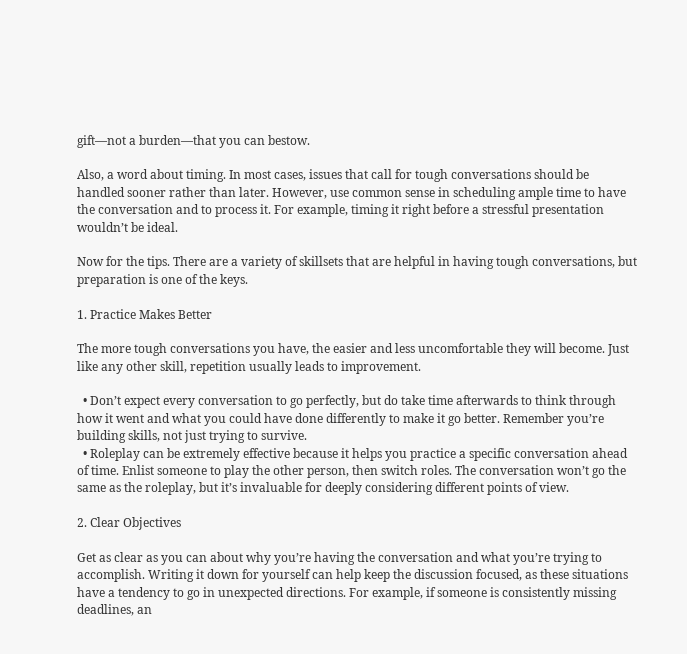gift—not a burden—that you can bestow.

Also, a word about timing. In most cases, issues that call for tough conversations should be handled sooner rather than later. However, use common sense in scheduling ample time to have the conversation and to process it. For example, timing it right before a stressful presentation wouldn’t be ideal.

Now for the tips. There are a variety of skillsets that are helpful in having tough conversations, but preparation is one of the keys.

1. Practice Makes Better

The more tough conversations you have, the easier and less uncomfortable they will become. Just like any other skill, repetition usually leads to improvement.

  • Don’t expect every conversation to go perfectly, but do take time afterwards to think through how it went and what you could have done differently to make it go better. Remember you’re building skills, not just trying to survive.
  • Roleplay can be extremely effective because it helps you practice a specific conversation ahead of time. Enlist someone to play the other person, then switch roles. The conversation won’t go the same as the roleplay, but it’s invaluable for deeply considering different points of view.

2. Clear Objectives

Get as clear as you can about why you’re having the conversation and what you’re trying to accomplish. Writing it down for yourself can help keep the discussion focused, as these situations have a tendency to go in unexpected directions. For example, if someone is consistently missing deadlines, an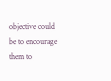objective could be to encourage them to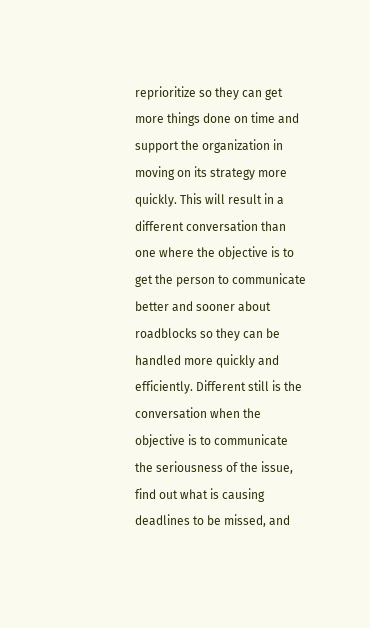reprioritize so they can get more things done on time and support the organization in moving on its strategy more quickly. This will result in a different conversation than one where the objective is to get the person to communicate better and sooner about roadblocks so they can be handled more quickly and efficiently. Different still is the conversation when the objective is to communicate the seriousness of the issue, find out what is causing deadlines to be missed, and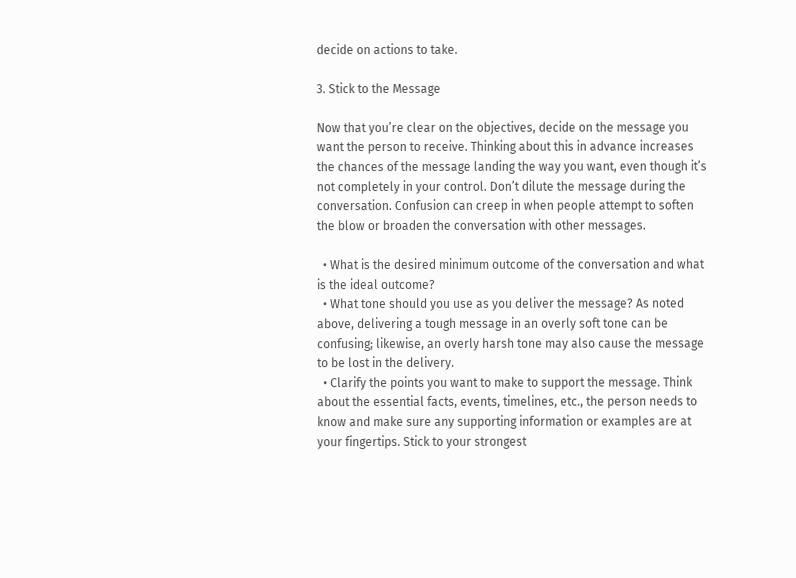decide on actions to take.

3. Stick to the Message

Now that you’re clear on the objectives, decide on the message you want the person to receive. Thinking about this in advance increases the chances of the message landing the way you want, even though it’s not completely in your control. Don’t dilute the message during the conversation. Confusion can creep in when people attempt to soften the blow or broaden the conversation with other messages.

  • What is the desired minimum outcome of the conversation and what is the ideal outcome?
  • What tone should you use as you deliver the message? As noted above, delivering a tough message in an overly soft tone can be confusing; likewise, an overly harsh tone may also cause the message to be lost in the delivery.
  • Clarify the points you want to make to support the message. Think about the essential facts, events, timelines, etc., the person needs to know and make sure any supporting information or examples are at your fingertips. Stick to your strongest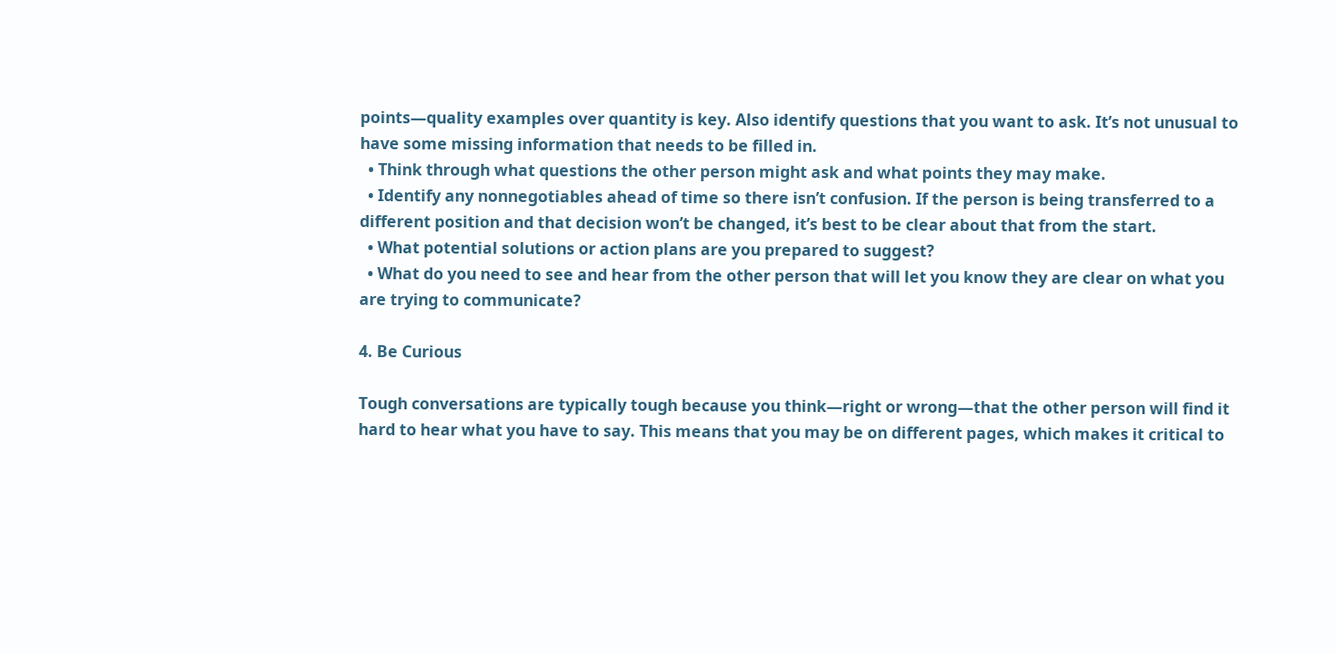points—quality examples over quantity is key. Also identify questions that you want to ask. It’s not unusual to have some missing information that needs to be filled in.
  • Think through what questions the other person might ask and what points they may make.
  • Identify any nonnegotiables ahead of time so there isn’t confusion. If the person is being transferred to a different position and that decision won’t be changed, it’s best to be clear about that from the start.
  • What potential solutions or action plans are you prepared to suggest?
  • What do you need to see and hear from the other person that will let you know they are clear on what you are trying to communicate?

4. Be Curious

Tough conversations are typically tough because you think—right or wrong—that the other person will find it hard to hear what you have to say. This means that you may be on different pages, which makes it critical to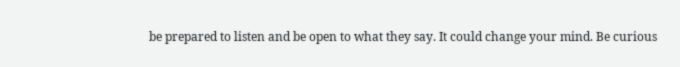be prepared to listen and be open to what they say. It could change your mind. Be curious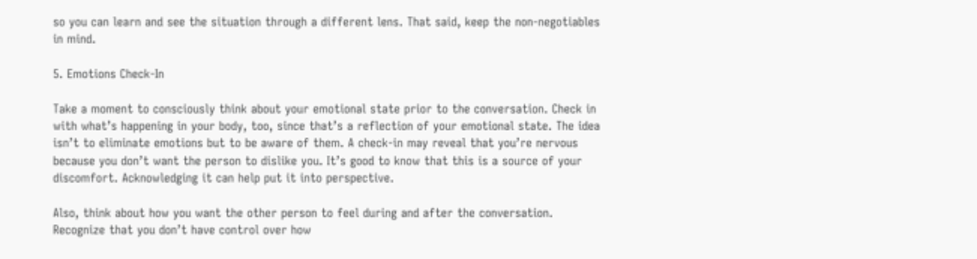so you can learn and see the situation through a different lens. That said, keep the non-negotiables in mind.

5. Emotions Check-In

Take a moment to consciously think about your emotional state prior to the conversation. Check in with what’s happening in your body, too, since that’s a reflection of your emotional state. The idea isn’t to eliminate emotions but to be aware of them. A check-in may reveal that you’re nervous because you don’t want the person to dislike you. It’s good to know that this is a source of your discomfort. Acknowledging it can help put it into perspective.

Also, think about how you want the other person to feel during and after the conversation. Recognize that you don’t have control over how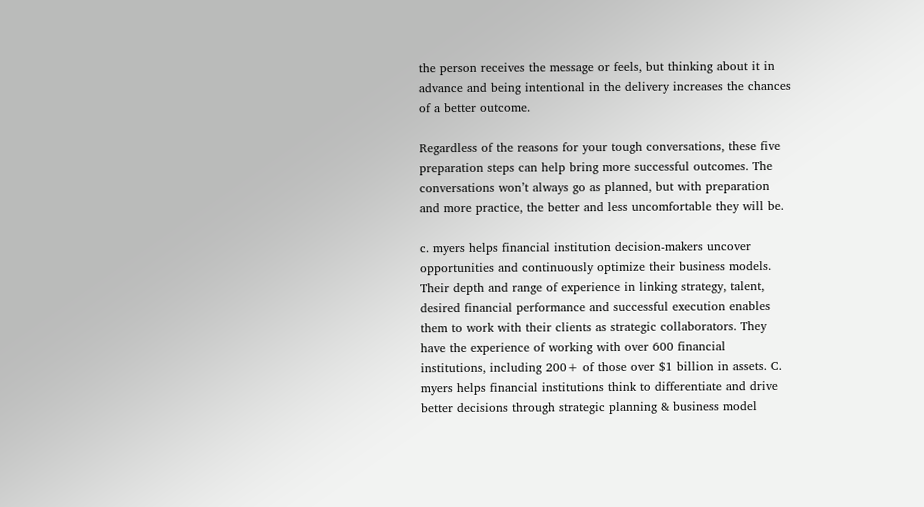the person receives the message or feels, but thinking about it in advance and being intentional in the delivery increases the chances of a better outcome.

Regardless of the reasons for your tough conversations, these five preparation steps can help bring more successful outcomes. The conversations won’t always go as planned, but with preparation and more practice, the better and less uncomfortable they will be.

c. myers helps financial institution decision-makers uncover opportunities and continuously optimize their business models. Their depth and range of experience in linking strategy, talent, desired financial performance and successful execution enables them to work with their clients as strategic collaborators. They have the experience of working with over 600 financial institutions, including 200+ of those over $1 billion in assets. C. myers helps financial institutions think to differentiate and drive better decisions through strategic planning & business model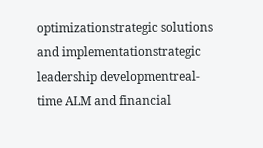optimizationstrategic solutions and implementationstrategic leadership developmentreal-time ALM and financial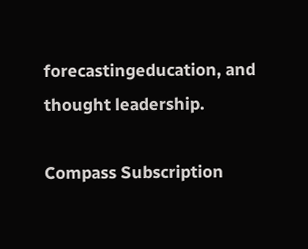forecastingeducation, and thought leadership.

Compass Subscription